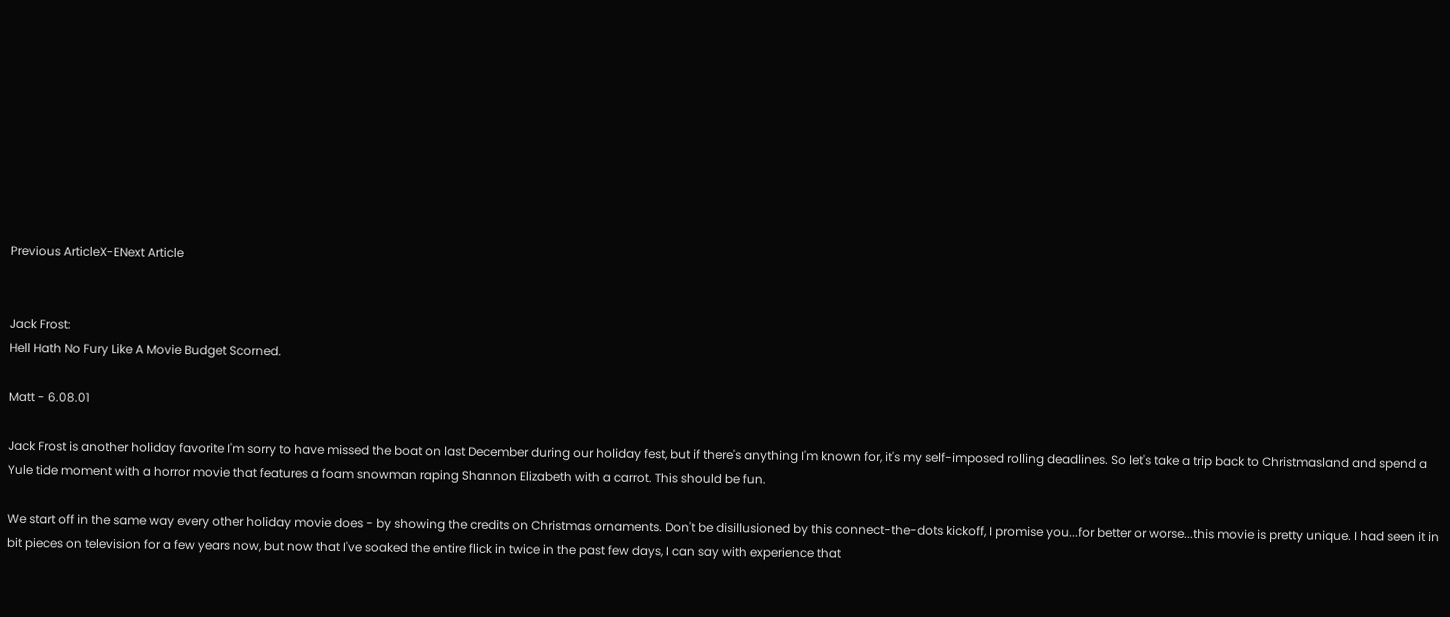Previous ArticleX-ENext Article


Jack Frost:
Hell Hath No Fury Like A Movie Budget Scorned.

Matt - 6.08.01

Jack Frost is another holiday favorite I'm sorry to have missed the boat on last December during our holiday fest, but if there's anything I'm known for, it's my self-imposed rolling deadlines. So let's take a trip back to Christmasland and spend a Yule tide moment with a horror movie that features a foam snowman raping Shannon Elizabeth with a carrot. This should be fun.

We start off in the same way every other holiday movie does - by showing the credits on Christmas ornaments. Don't be disillusioned by this connect-the-dots kickoff, I promise you...for better or worse...this movie is pretty unique. I had seen it in bit pieces on television for a few years now, but now that I've soaked the entire flick in twice in the past few days, I can say with experience that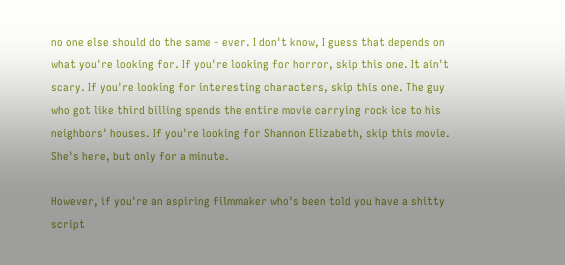no one else should do the same - ever. I don't know, I guess that depends on what you're looking for. If you're looking for horror, skip this one. It ain't scary. If you're looking for interesting characters, skip this one. The guy who got like third billing spends the entire movie carrying rock ice to his neighbors' houses. If you're looking for Shannon Elizabeth, skip this movie. She's here, but only for a minute.

However, if you're an aspiring filmmaker who's been told you have a shitty script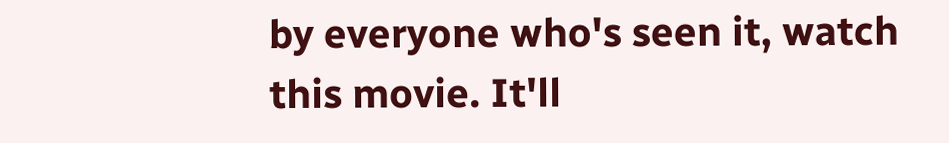by everyone who's seen it, watch this movie. It'll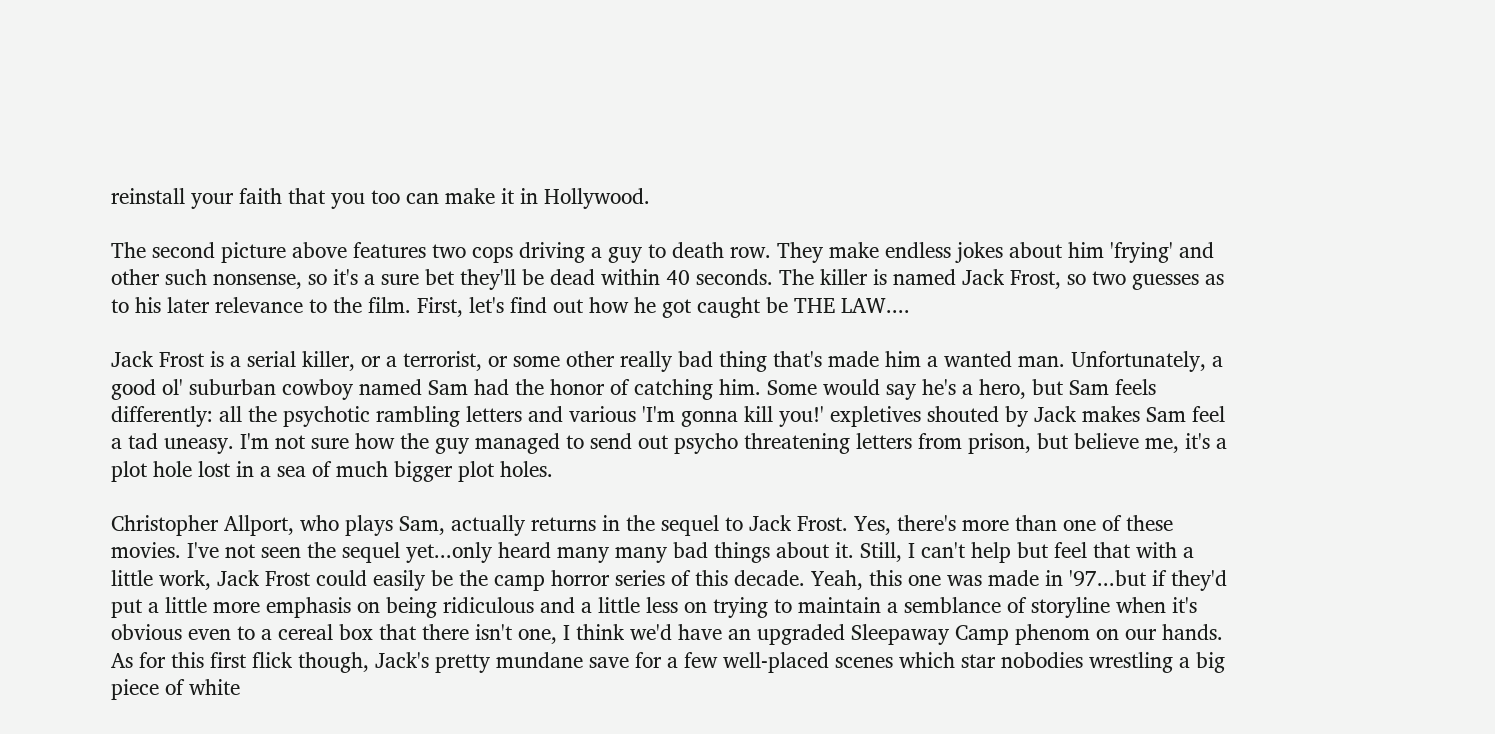reinstall your faith that you too can make it in Hollywood.

The second picture above features two cops driving a guy to death row. They make endless jokes about him 'frying' and other such nonsense, so it's a sure bet they'll be dead within 40 seconds. The killer is named Jack Frost, so two guesses as to his later relevance to the film. First, let's find out how he got caught be THE LAW....

Jack Frost is a serial killer, or a terrorist, or some other really bad thing that's made him a wanted man. Unfortunately, a good ol' suburban cowboy named Sam had the honor of catching him. Some would say he's a hero, but Sam feels differently: all the psychotic rambling letters and various 'I'm gonna kill you!' expletives shouted by Jack makes Sam feel a tad uneasy. I'm not sure how the guy managed to send out psycho threatening letters from prison, but believe me, it's a plot hole lost in a sea of much bigger plot holes.

Christopher Allport, who plays Sam, actually returns in the sequel to Jack Frost. Yes, there's more than one of these movies. I've not seen the sequel yet...only heard many many bad things about it. Still, I can't help but feel that with a little work, Jack Frost could easily be the camp horror series of this decade. Yeah, this one was made in '97...but if they'd put a little more emphasis on being ridiculous and a little less on trying to maintain a semblance of storyline when it's obvious even to a cereal box that there isn't one, I think we'd have an upgraded Sleepaway Camp phenom on our hands. As for this first flick though, Jack's pretty mundane save for a few well-placed scenes which star nobodies wrestling a big piece of white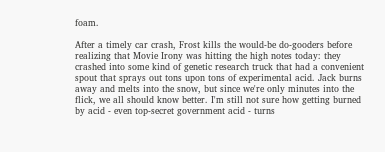foam.

After a timely car crash, Frost kills the would-be do-gooders before realizing that Movie Irony was hitting the high notes today: they crashed into some kind of genetic research truck that had a convenient spout that sprays out tons upon tons of experimental acid. Jack burns away and melts into the snow, but since we're only minutes into the flick, we all should know better. I'm still not sure how getting burned by acid - even top-secret government acid - turns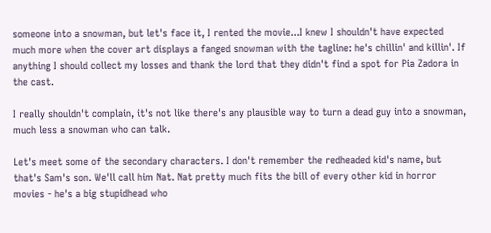someone into a snowman, but let's face it, I rented the movie...I knew I shouldn't have expected much more when the cover art displays a fanged snowman with the tagline: he's chillin' and killin'. If anything I should collect my losses and thank the lord that they didn't find a spot for Pia Zadora in the cast.

I really shouldn't complain, it's not like there's any plausible way to turn a dead guy into a snowman, much less a snowman who can talk.

Let's meet some of the secondary characters. I don't remember the redheaded kid's name, but that's Sam's son. We'll call him Nat. Nat pretty much fits the bill of every other kid in horror movies - he's a big stupidhead who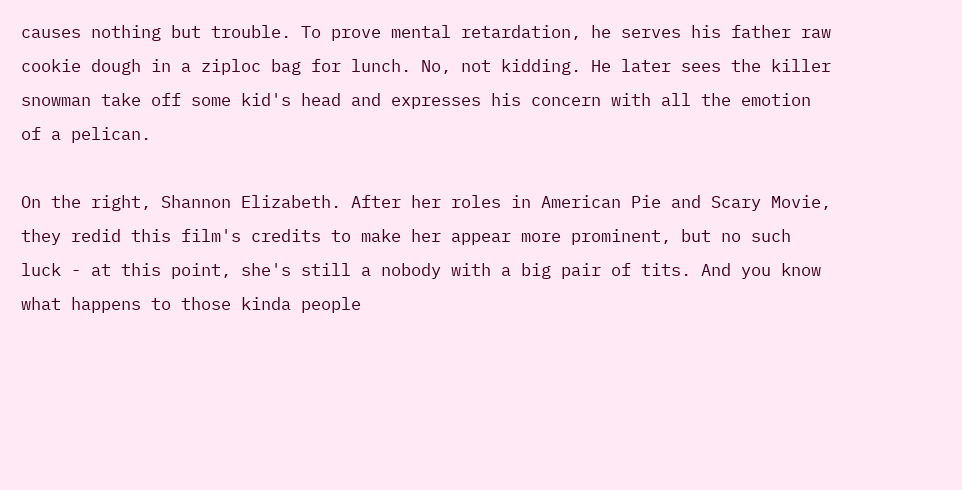causes nothing but trouble. To prove mental retardation, he serves his father raw cookie dough in a ziploc bag for lunch. No, not kidding. He later sees the killer snowman take off some kid's head and expresses his concern with all the emotion of a pelican.

On the right, Shannon Elizabeth. After her roles in American Pie and Scary Movie, they redid this film's credits to make her appear more prominent, but no such luck - at this point, she's still a nobody with a big pair of tits. And you know what happens to those kinda people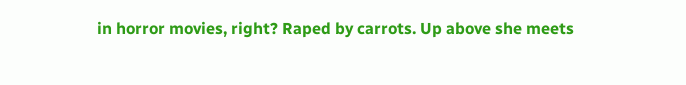in horror movies, right? Raped by carrots. Up above she meets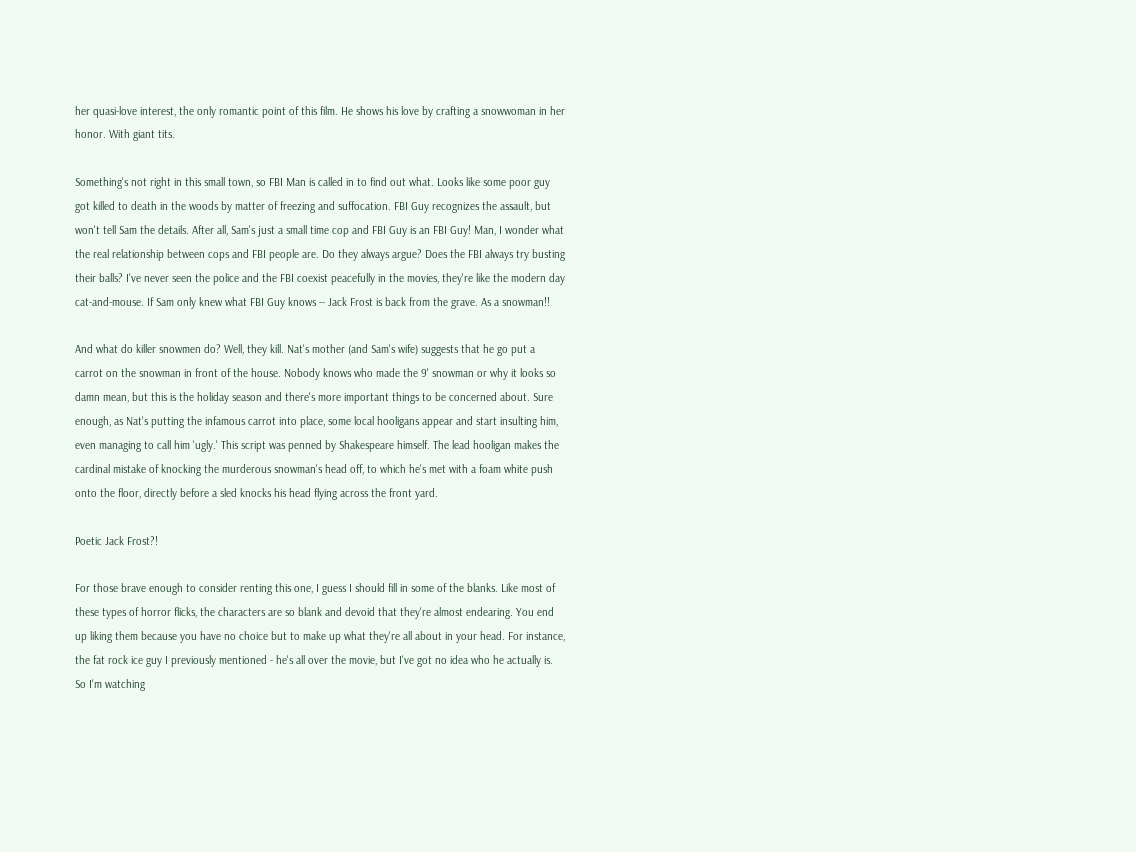her quasi-love interest, the only romantic point of this film. He shows his love by crafting a snowwoman in her honor. With giant tits.

Something's not right in this small town, so FBI Man is called in to find out what. Looks like some poor guy got killed to death in the woods by matter of freezing and suffocation. FBI Guy recognizes the assault, but won't tell Sam the details. After all, Sam's just a small time cop and FBI Guy is an FBI Guy! Man, I wonder what the real relationship between cops and FBI people are. Do they always argue? Does the FBI always try busting their balls? I've never seen the police and the FBI coexist peacefully in the movies, they're like the modern day cat-and-mouse. If Sam only knew what FBI Guy knows -- Jack Frost is back from the grave. As a snowman!!

And what do killer snowmen do? Well, they kill. Nat's mother (and Sam's wife) suggests that he go put a carrot on the snowman in front of the house. Nobody knows who made the 9' snowman or why it looks so damn mean, but this is the holiday season and there's more important things to be concerned about. Sure enough, as Nat's putting the infamous carrot into place, some local hooligans appear and start insulting him, even managing to call him 'ugly.' This script was penned by Shakespeare himself. The lead hooligan makes the cardinal mistake of knocking the murderous snowman's head off, to which he's met with a foam white push onto the floor, directly before a sled knocks his head flying across the front yard.

Poetic Jack Frost?!

For those brave enough to consider renting this one, I guess I should fill in some of the blanks. Like most of these types of horror flicks, the characters are so blank and devoid that they're almost endearing. You end up liking them because you have no choice but to make up what they're all about in your head. For instance, the fat rock ice guy I previously mentioned - he's all over the movie, but I've got no idea who he actually is. So I'm watching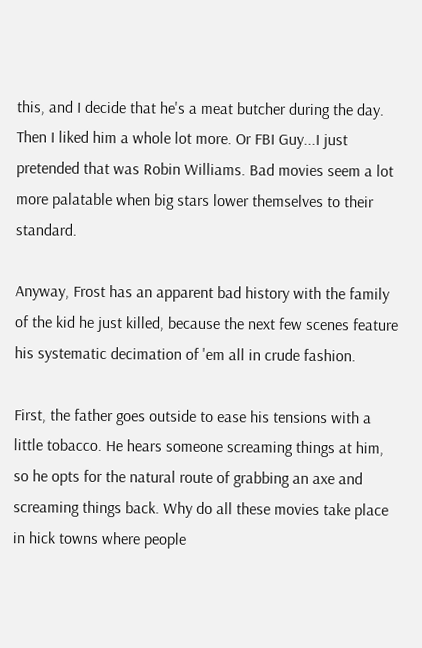this, and I decide that he's a meat butcher during the day. Then I liked him a whole lot more. Or FBI Guy...I just pretended that was Robin Williams. Bad movies seem a lot more palatable when big stars lower themselves to their standard.

Anyway, Frost has an apparent bad history with the family of the kid he just killed, because the next few scenes feature his systematic decimation of 'em all in crude fashion.

First, the father goes outside to ease his tensions with a little tobacco. He hears someone screaming things at him, so he opts for the natural route of grabbing an axe and screaming things back. Why do all these movies take place in hick towns where people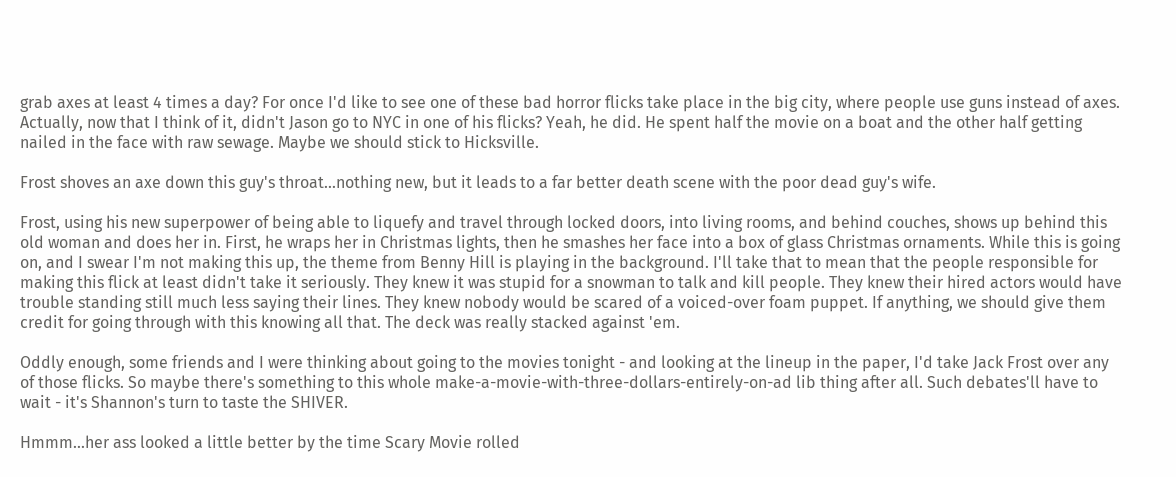grab axes at least 4 times a day? For once I'd like to see one of these bad horror flicks take place in the big city, where people use guns instead of axes. Actually, now that I think of it, didn't Jason go to NYC in one of his flicks? Yeah, he did. He spent half the movie on a boat and the other half getting nailed in the face with raw sewage. Maybe we should stick to Hicksville.

Frost shoves an axe down this guy's throat...nothing new, but it leads to a far better death scene with the poor dead guy's wife.

Frost, using his new superpower of being able to liquefy and travel through locked doors, into living rooms, and behind couches, shows up behind this old woman and does her in. First, he wraps her in Christmas lights, then he smashes her face into a box of glass Christmas ornaments. While this is going on, and I swear I'm not making this up, the theme from Benny Hill is playing in the background. I'll take that to mean that the people responsible for making this flick at least didn't take it seriously. They knew it was stupid for a snowman to talk and kill people. They knew their hired actors would have trouble standing still much less saying their lines. They knew nobody would be scared of a voiced-over foam puppet. If anything, we should give them credit for going through with this knowing all that. The deck was really stacked against 'em.

Oddly enough, some friends and I were thinking about going to the movies tonight - and looking at the lineup in the paper, I'd take Jack Frost over any of those flicks. So maybe there's something to this whole make-a-movie-with-three-dollars-entirely-on-ad lib thing after all. Such debates'll have to wait - it's Shannon's turn to taste the SHIVER.

Hmmm...her ass looked a little better by the time Scary Movie rolled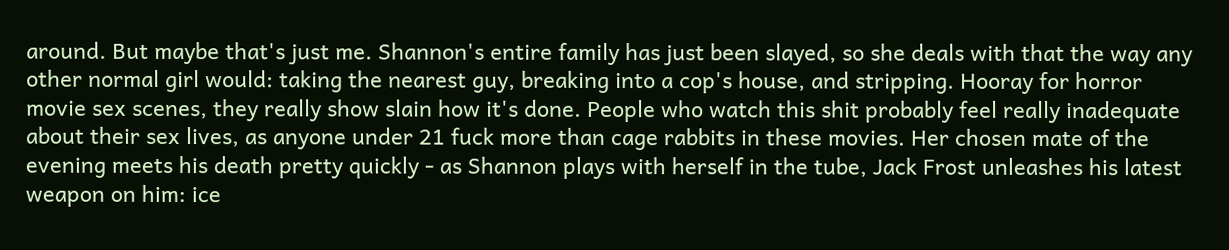around. But maybe that's just me. Shannon's entire family has just been slayed, so she deals with that the way any other normal girl would: taking the nearest guy, breaking into a cop's house, and stripping. Hooray for horror movie sex scenes, they really show slain how it's done. People who watch this shit probably feel really inadequate about their sex lives, as anyone under 21 fuck more than cage rabbits in these movies. Her chosen mate of the evening meets his death pretty quickly - as Shannon plays with herself in the tube, Jack Frost unleashes his latest weapon on him: ice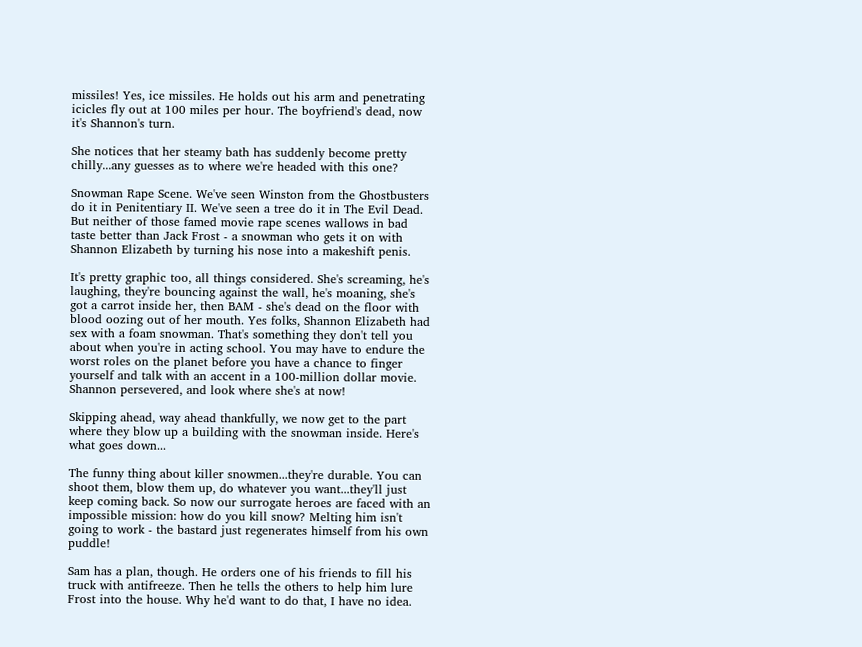missiles! Yes, ice missiles. He holds out his arm and penetrating icicles fly out at 100 miles per hour. The boyfriend's dead, now it's Shannon's turn.

She notices that her steamy bath has suddenly become pretty chilly...any guesses as to where we're headed with this one?

Snowman Rape Scene. We've seen Winston from the Ghostbusters do it in Penitentiary II. We've seen a tree do it in The Evil Dead. But neither of those famed movie rape scenes wallows in bad taste better than Jack Frost - a snowman who gets it on with Shannon Elizabeth by turning his nose into a makeshift penis.

It's pretty graphic too, all things considered. She's screaming, he's laughing, they're bouncing against the wall, he's moaning, she's got a carrot inside her, then BAM - she's dead on the floor with blood oozing out of her mouth. Yes folks, Shannon Elizabeth had sex with a foam snowman. That's something they don't tell you about when you're in acting school. You may have to endure the worst roles on the planet before you have a chance to finger yourself and talk with an accent in a 100-million dollar movie. Shannon persevered, and look where she's at now!

Skipping ahead, way ahead thankfully, we now get to the part where they blow up a building with the snowman inside. Here's what goes down...

The funny thing about killer snowmen...they're durable. You can shoot them, blow them up, do whatever you want...they'll just keep coming back. So now our surrogate heroes are faced with an impossible mission: how do you kill snow? Melting him isn't going to work - the bastard just regenerates himself from his own puddle!

Sam has a plan, though. He orders one of his friends to fill his truck with antifreeze. Then he tells the others to help him lure Frost into the house. Why he'd want to do that, I have no idea.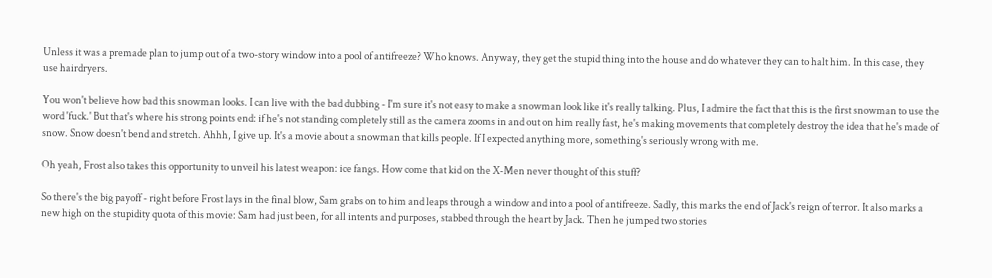Unless it was a premade plan to jump out of a two-story window into a pool of antifreeze? Who knows. Anyway, they get the stupid thing into the house and do whatever they can to halt him. In this case, they use hairdryers.

You won't believe how bad this snowman looks. I can live with the bad dubbing - I'm sure it's not easy to make a snowman look like it's really talking. Plus, I admire the fact that this is the first snowman to use the word 'fuck.' But that's where his strong points end: if he's not standing completely still as the camera zooms in and out on him really fast, he's making movements that completely destroy the idea that he's made of snow. Snow doesn't bend and stretch. Ahhh, I give up. It's a movie about a snowman that kills people. If I expected anything more, something's seriously wrong with me.

Oh yeah, Frost also takes this opportunity to unveil his latest weapon: ice fangs. How come that kid on the X-Men never thought of this stuff?

So there's the big payoff - right before Frost lays in the final blow, Sam grabs on to him and leaps through a window and into a pool of antifreeze. Sadly, this marks the end of Jack's reign of terror. It also marks a new high on the stupidity quota of this movie: Sam had just been, for all intents and purposes, stabbed through the heart by Jack. Then he jumped two stories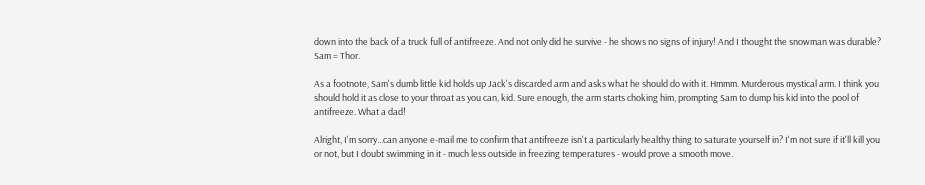down into the back of a truck full of antifreeze. And not only did he survive - he shows no signs of injury! And I thought the snowman was durable? Sam = Thor.

As a footnote, Sam's dumb little kid holds up Jack's discarded arm and asks what he should do with it. Hmmm. Murderous mystical arm. I think you should hold it as close to your throat as you can, kid. Sure enough, the arm starts choking him, prompting Sam to dump his kid into the pool of antifreeze. What a dad!

Alright, I'm sorry...can anyone e-mail me to confirm that antifreeze isn't a particularly healthy thing to saturate yourself in? I'm not sure if it'll kill you or not, but I doubt swimming in it - much less outside in freezing temperatures - would prove a smooth move.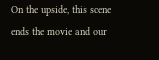On the upside, this scene ends the movie and our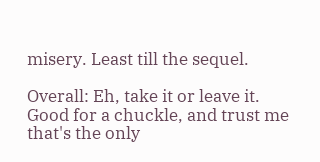misery. Least till the sequel.

Overall: Eh, take it or leave it. Good for a chuckle, and trust me that's the only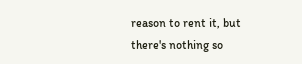reason to rent it, but there's nothing so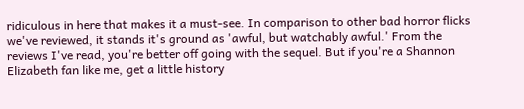ridiculous in here that makes it a must-see. In comparison to other bad horror flicks we've reviewed, it stands it's ground as 'awful, but watchably awful.' From the reviews I've read, you're better off going with the sequel. But if you're a Shannon Elizabeth fan like me, get a little history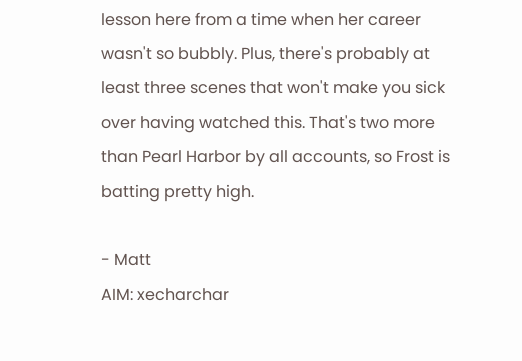lesson here from a time when her career wasn't so bubbly. Plus, there's probably at least three scenes that won't make you sick over having watched this. That's two more than Pearl Harbor by all accounts, so Frost is batting pretty high.

- Matt
AIM: xecharchar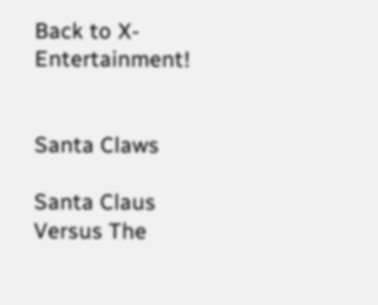Back to X-Entertainment!


Santa Claws

Santa Claus Versus The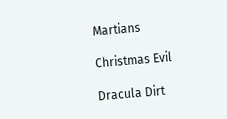Martians

Christmas Evil

Dracula Dirt